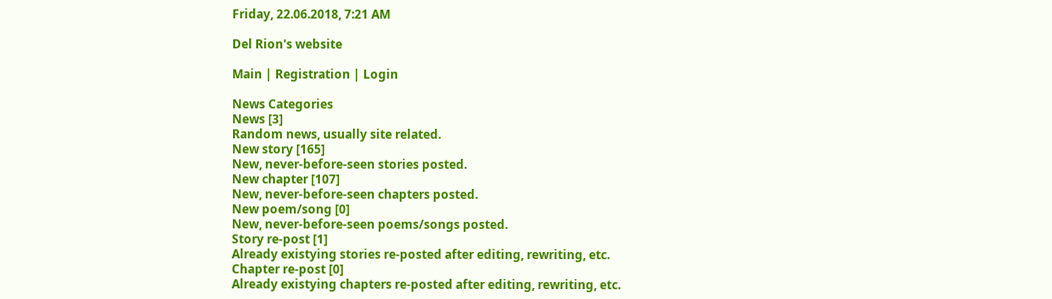Friday, 22.06.2018, 7:21 AM

Del Rion's website

Main | Registration | Login

News Categories
News [3]
Random news, usually site related.
New story [165]
New, never-before-seen stories posted.
New chapter [107]
New, never-before-seen chapters posted.
New poem/song [0]
New, never-before-seen poems/songs posted.
Story re-post [1]
Already existying stories re-posted after editing, rewriting, etc.
Chapter re-post [0]
Already existying chapters re-posted after editing, rewriting, etc.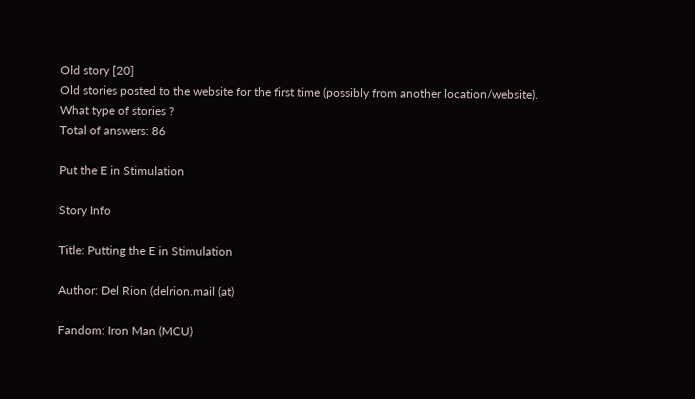Old story [20]
Old stories posted to the website for the first time (possibly from another location/website).
What type of stories ?
Total of answers: 86

Put the E in Stimulation

Story Info

Title: Putting the E in Stimulation

Author: Del Rion (delrion.mail (at)

Fandom: Iron Man (MCU)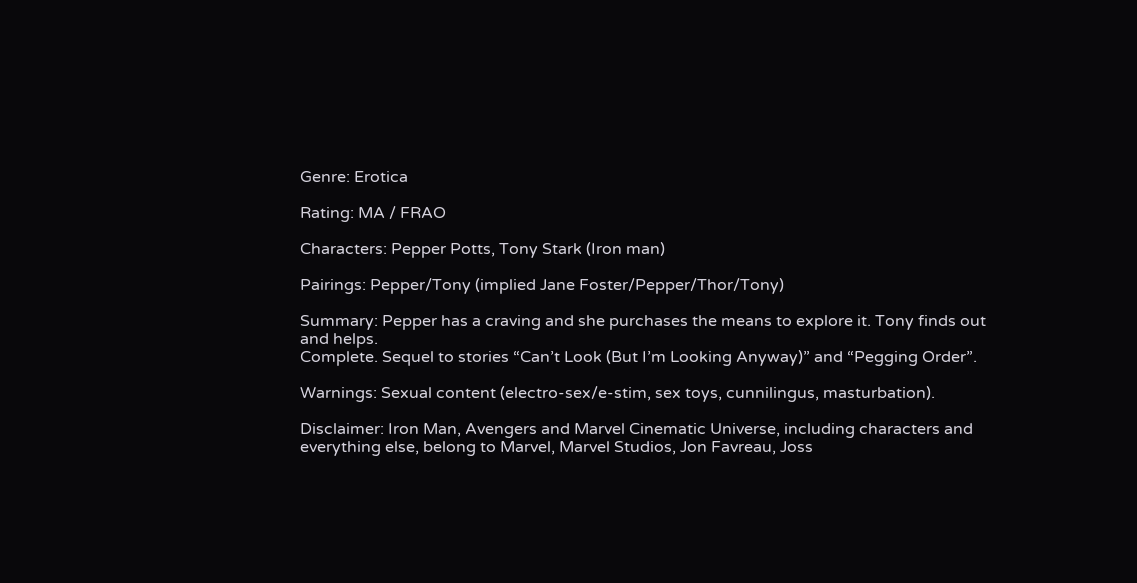Genre: Erotica

Rating: MA / FRAO

Characters: Pepper Potts, Tony Stark (Iron man)

Pairings: Pepper/Tony (implied Jane Foster/Pepper/Thor/Tony)

Summary: Pepper has a craving and she purchases the means to explore it. Tony finds out and helps.
Complete. Sequel to stories “Can’t Look (But I’m Looking Anyway)” and “Pegging Order”.

Warnings: Sexual content (electro-sex/e-stim, sex toys, cunnilingus, masturbation).

Disclaimer: Iron Man, Avengers and Marvel Cinematic Universe, including characters and everything else, belong to Marvel, Marvel Studios, Jon Favreau, Joss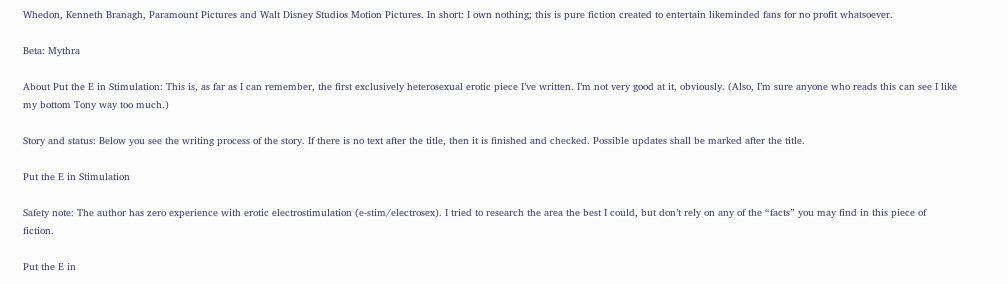Whedon, Kenneth Branagh, Paramount Pictures and Walt Disney Studios Motion Pictures. In short: I own nothing; this is pure fiction created to entertain likeminded fans for no profit whatsoever.

Beta: Mythra

About Put the E in Stimulation: This is, as far as I can remember, the first exclusively heterosexual erotic piece I’ve written. I’m not very good at it, obviously. (Also, I’m sure anyone who reads this can see I like my bottom Tony way too much.)

Story and status: Below you see the writing process of the story. If there is no text after the title, then it is finished and checked. Possible updates shall be marked after the title.

Put the E in Stimulation

Safety note: The author has zero experience with erotic electrostimulation (e-stim/electrosex). I tried to research the area the best I could, but don’t rely on any of the “facts” you may find in this piece of fiction.

Put the E in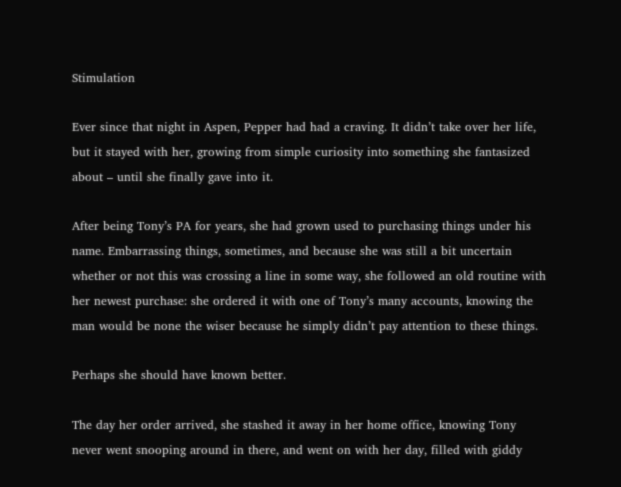Stimulation

Ever since that night in Aspen, Pepper had had a craving. It didn’t take over her life, but it stayed with her, growing from simple curiosity into something she fantasized about – until she finally gave into it.

After being Tony’s PA for years, she had grown used to purchasing things under his name. Embarrassing things, sometimes, and because she was still a bit uncertain whether or not this was crossing a line in some way, she followed an old routine with her newest purchase: she ordered it with one of Tony’s many accounts, knowing the man would be none the wiser because he simply didn’t pay attention to these things.

Perhaps she should have known better.

The day her order arrived, she stashed it away in her home office, knowing Tony never went snooping around in there, and went on with her day, filled with giddy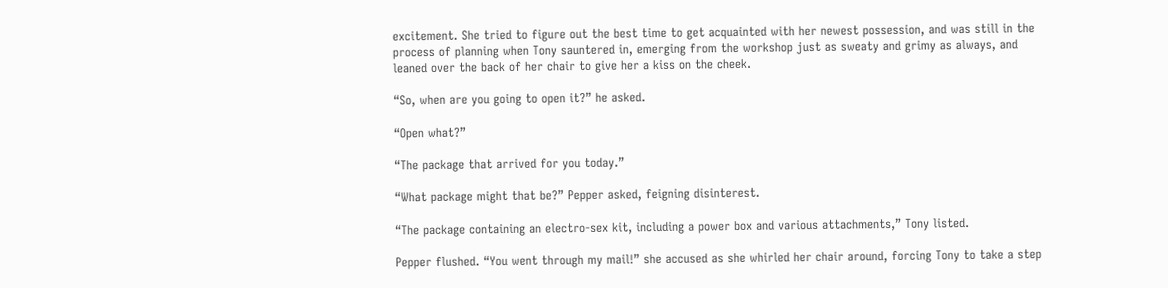excitement. She tried to figure out the best time to get acquainted with her newest possession, and was still in the process of planning when Tony sauntered in, emerging from the workshop just as sweaty and grimy as always, and leaned over the back of her chair to give her a kiss on the cheek.

“So, when are you going to open it?” he asked.

“Open what?”

“The package that arrived for you today.”

“What package might that be?” Pepper asked, feigning disinterest.

“The package containing an electro-sex kit, including a power box and various attachments,” Tony listed.

Pepper flushed. “You went through my mail!” she accused as she whirled her chair around, forcing Tony to take a step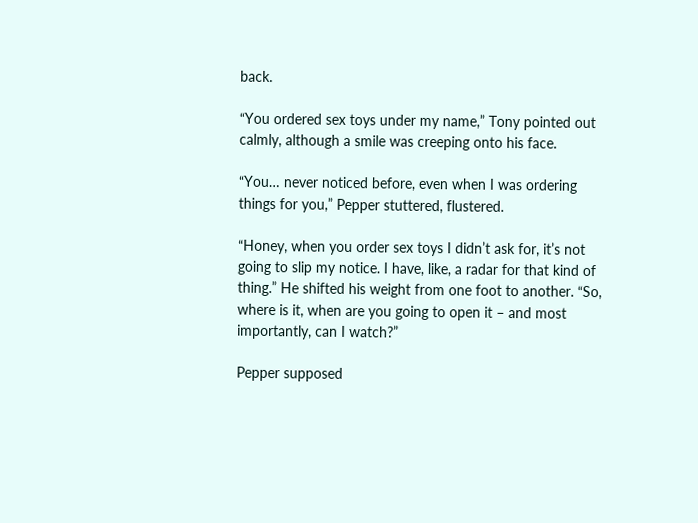back.

“You ordered sex toys under my name,” Tony pointed out calmly, although a smile was creeping onto his face.

“You… never noticed before, even when I was ordering things for you,” Pepper stuttered, flustered.

“Honey, when you order sex toys I didn’t ask for, it’s not going to slip my notice. I have, like, a radar for that kind of thing.” He shifted his weight from one foot to another. “So, where is it, when are you going to open it – and most importantly, can I watch?”

Pepper supposed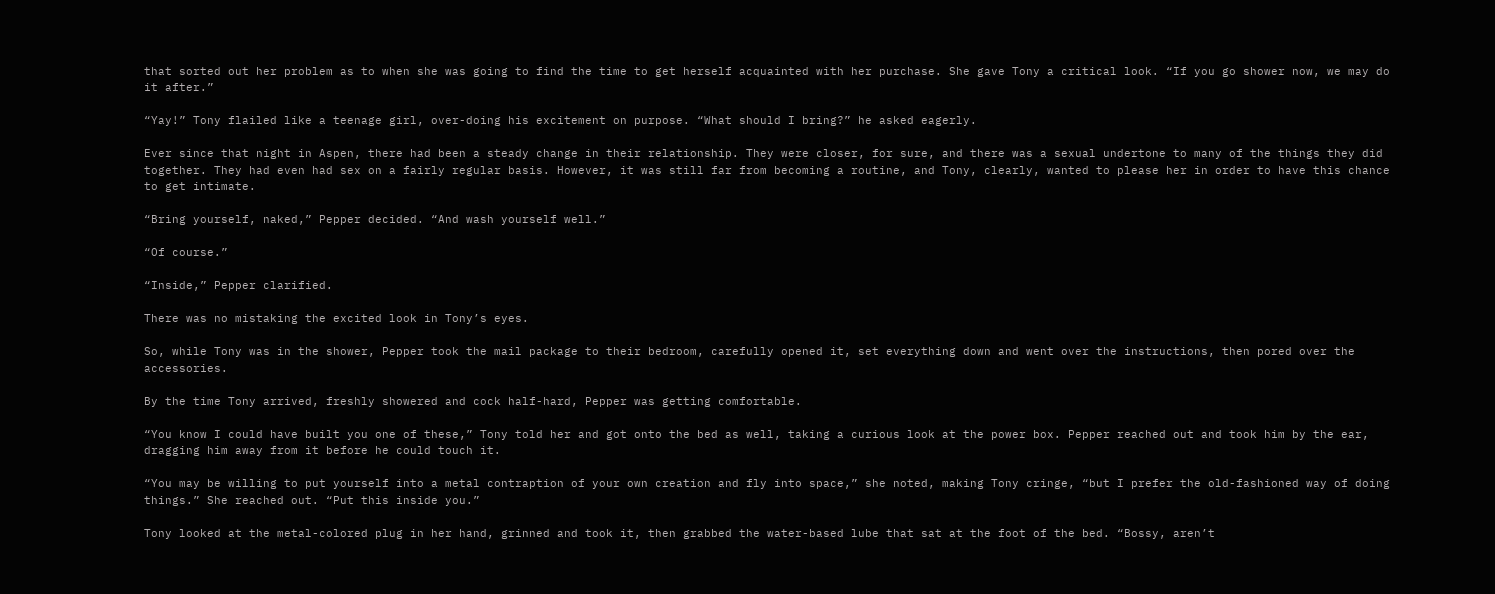that sorted out her problem as to when she was going to find the time to get herself acquainted with her purchase. She gave Tony a critical look. “If you go shower now, we may do it after.”

“Yay!” Tony flailed like a teenage girl, over-doing his excitement on purpose. “What should I bring?” he asked eagerly.

Ever since that night in Aspen, there had been a steady change in their relationship. They were closer, for sure, and there was a sexual undertone to many of the things they did together. They had even had sex on a fairly regular basis. However, it was still far from becoming a routine, and Tony, clearly, wanted to please her in order to have this chance to get intimate.

“Bring yourself, naked,” Pepper decided. “And wash yourself well.”

“Of course.”

“Inside,” Pepper clarified.

There was no mistaking the excited look in Tony’s eyes.

So, while Tony was in the shower, Pepper took the mail package to their bedroom, carefully opened it, set everything down and went over the instructions, then pored over the accessories.

By the time Tony arrived, freshly showered and cock half-hard, Pepper was getting comfortable.

“You know I could have built you one of these,” Tony told her and got onto the bed as well, taking a curious look at the power box. Pepper reached out and took him by the ear, dragging him away from it before he could touch it.

“You may be willing to put yourself into a metal contraption of your own creation and fly into space,” she noted, making Tony cringe, “but I prefer the old-fashioned way of doing things.” She reached out. “Put this inside you.”

Tony looked at the metal-colored plug in her hand, grinned and took it, then grabbed the water-based lube that sat at the foot of the bed. “Bossy, aren’t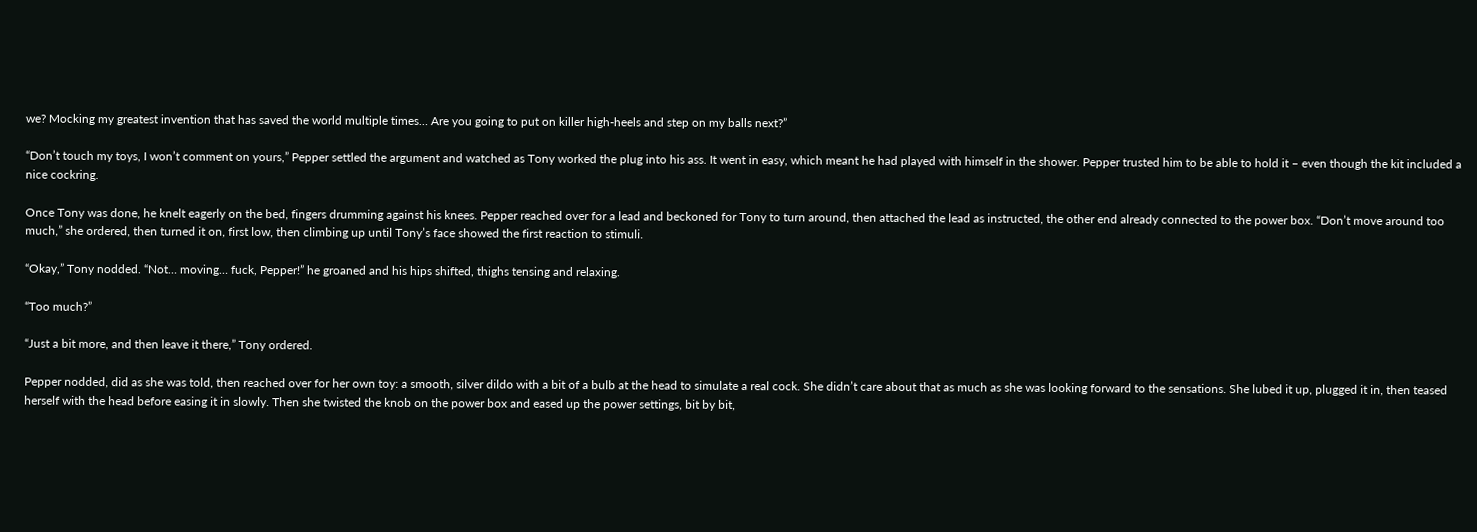we? Mocking my greatest invention that has saved the world multiple times… Are you going to put on killer high-heels and step on my balls next?”

“Don’t touch my toys, I won’t comment on yours,” Pepper settled the argument and watched as Tony worked the plug into his ass. It went in easy, which meant he had played with himself in the shower. Pepper trusted him to be able to hold it – even though the kit included a nice cockring.

Once Tony was done, he knelt eagerly on the bed, fingers drumming against his knees. Pepper reached over for a lead and beckoned for Tony to turn around, then attached the lead as instructed, the other end already connected to the power box. “Don’t move around too much,” she ordered, then turned it on, first low, then climbing up until Tony’s face showed the first reaction to stimuli.

“Okay,” Tony nodded. “Not… moving… fuck, Pepper!” he groaned and his hips shifted, thighs tensing and relaxing.

“Too much?”

“Just a bit more, and then leave it there,” Tony ordered.

Pepper nodded, did as she was told, then reached over for her own toy: a smooth, silver dildo with a bit of a bulb at the head to simulate a real cock. She didn’t care about that as much as she was looking forward to the sensations. She lubed it up, plugged it in, then teased herself with the head before easing it in slowly. Then she twisted the knob on the power box and eased up the power settings, bit by bit,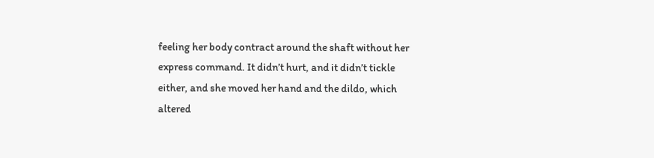feeling her body contract around the shaft without her express command. It didn’t hurt, and it didn’t tickle either, and she moved her hand and the dildo, which altered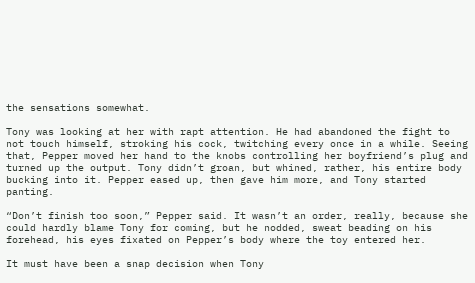the sensations somewhat.

Tony was looking at her with rapt attention. He had abandoned the fight to not touch himself, stroking his cock, twitching every once in a while. Seeing that, Pepper moved her hand to the knobs controlling her boyfriend’s plug and turned up the output. Tony didn’t groan, but whined, rather, his entire body bucking into it. Pepper eased up, then gave him more, and Tony started panting.

“Don’t finish too soon,” Pepper said. It wasn’t an order, really, because she could hardly blame Tony for coming, but he nodded, sweat beading on his forehead, his eyes fixated on Pepper’s body where the toy entered her.

It must have been a snap decision when Tony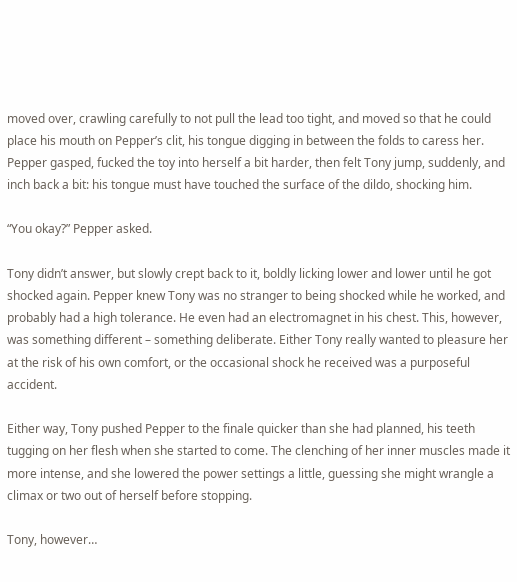moved over, crawling carefully to not pull the lead too tight, and moved so that he could place his mouth on Pepper’s clit, his tongue digging in between the folds to caress her. Pepper gasped, fucked the toy into herself a bit harder, then felt Tony jump, suddenly, and inch back a bit: his tongue must have touched the surface of the dildo, shocking him.

“You okay?” Pepper asked.

Tony didn’t answer, but slowly crept back to it, boldly licking lower and lower until he got shocked again. Pepper knew Tony was no stranger to being shocked while he worked, and probably had a high tolerance. He even had an electromagnet in his chest. This, however, was something different – something deliberate. Either Tony really wanted to pleasure her at the risk of his own comfort, or the occasional shock he received was a purposeful accident.

Either way, Tony pushed Pepper to the finale quicker than she had planned, his teeth tugging on her flesh when she started to come. The clenching of her inner muscles made it more intense, and she lowered the power settings a little, guessing she might wrangle a climax or two out of herself before stopping.

Tony, however…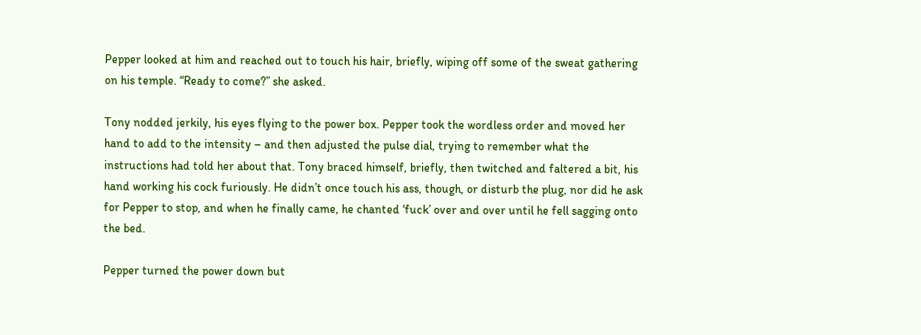Pepper looked at him and reached out to touch his hair, briefly, wiping off some of the sweat gathering on his temple. “Ready to come?” she asked.

Tony nodded jerkily, his eyes flying to the power box. Pepper took the wordless order and moved her hand to add to the intensity – and then adjusted the pulse dial, trying to remember what the instructions had told her about that. Tony braced himself, briefly, then twitched and faltered a bit, his hand working his cock furiously. He didn’t once touch his ass, though, or disturb the plug, nor did he ask for Pepper to stop, and when he finally came, he chanted ‘fuck’ over and over until he fell sagging onto the bed.

Pepper turned the power down but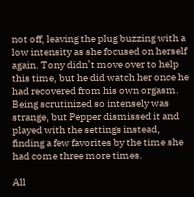not off, leaving the plug buzzing with a low intensity as she focused on herself again. Tony didn’t move over to help this time, but he did watch her once he had recovered from his own orgasm. Being scrutinized so intensely was strange, but Pepper dismissed it and played with the settings instead, finding a few favorites by the time she had come three more times.

All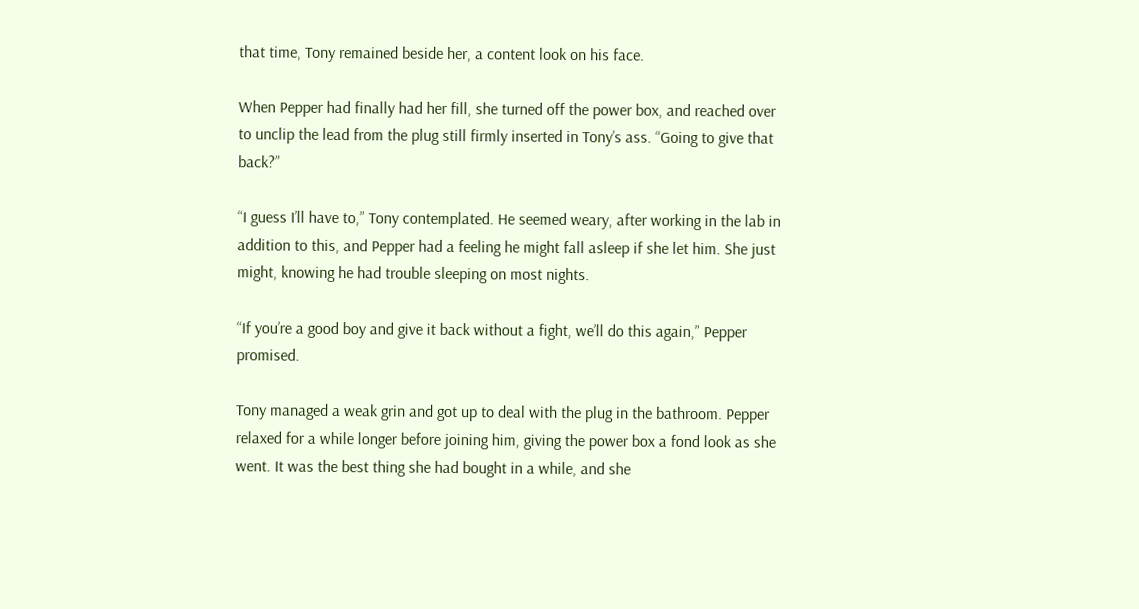that time, Tony remained beside her, a content look on his face.

When Pepper had finally had her fill, she turned off the power box, and reached over to unclip the lead from the plug still firmly inserted in Tony’s ass. “Going to give that back?”

“I guess I’ll have to,” Tony contemplated. He seemed weary, after working in the lab in addition to this, and Pepper had a feeling he might fall asleep if she let him. She just might, knowing he had trouble sleeping on most nights.

“If you’re a good boy and give it back without a fight, we’ll do this again,” Pepper promised.

Tony managed a weak grin and got up to deal with the plug in the bathroom. Pepper relaxed for a while longer before joining him, giving the power box a fond look as she went. It was the best thing she had bought in a while, and she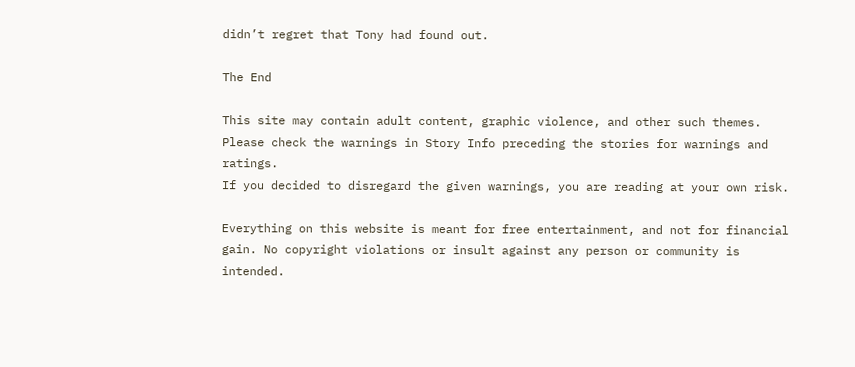didn’t regret that Tony had found out.

The End

This site may contain adult content, graphic violence, and other such themes. Please check the warnings in Story Info preceding the stories for warnings and ratings.
If you decided to disregard the given warnings, you are reading at your own risk.

Everything on this website is meant for free entertainment, and not for financial gain. No copyright violations or insult against any person or community is intended.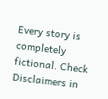Every story is completely fictional. Check Disclaimers in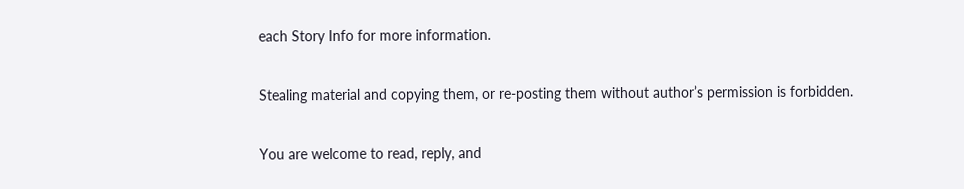each Story Info for more information.

Stealing material and copying them, or re-posting them without author’s permission is forbidden.

You are welcome to read, reply, and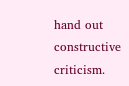hand out constructive criticism.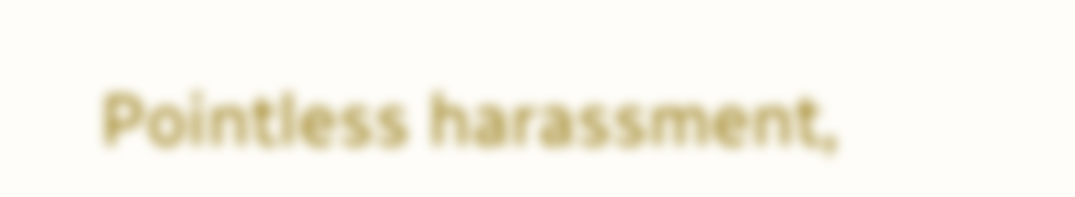Pointless harassment,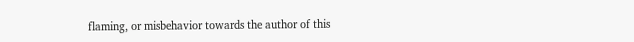flaming, or misbehavior towards the author of this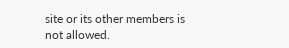site or its other members is not allowed.